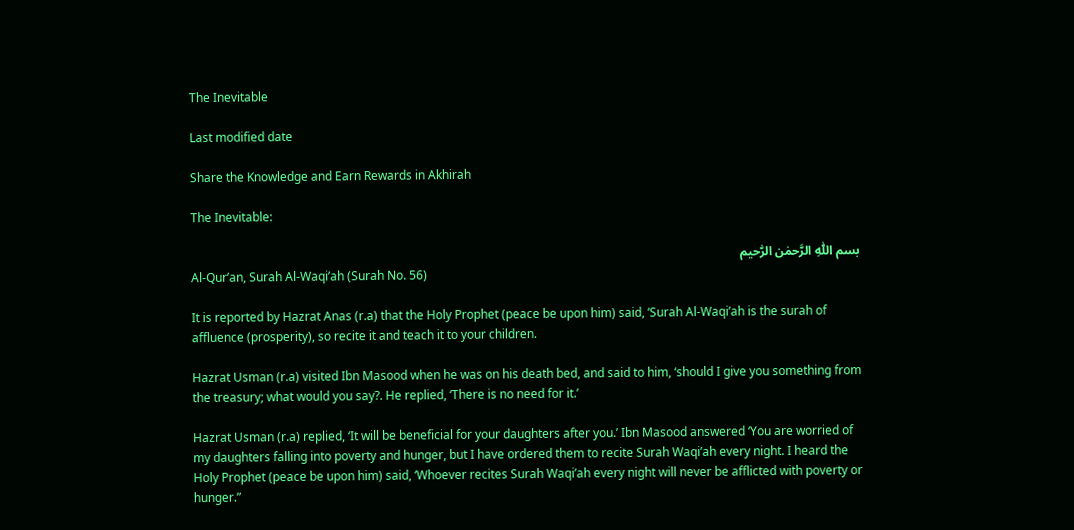The Inevitable

Last modified date

Share the Knowledge and Earn Rewards in Akhirah

The Inevitable:

بسم اللّٰہِ الرَّحمٰن الرّٰحیم
Al-Qur’an, Surah Al-Waqi’ah (Surah No. 56)

It is reported by Hazrat Anas (r.a) that the Holy Prophet (peace be upon him) said, ‘Surah Al-Waqi’ah is the surah of affluence (prosperity), so recite it and teach it to your children.

Hazrat Usman (r.a) visited Ibn Masood when he was on his death bed, and said to him, ‘should I give you something from the treasury; what would you say?. He replied, ‘There is no need for it.’

Hazrat Usman (r.a) replied, ‘It will be beneficial for your daughters after you.’ Ibn Masood answered ‘You are worried of my daughters falling into poverty and hunger, but I have ordered them to recite Surah Waqi’ah every night. I heard the Holy Prophet (peace be upon him) said, ‘Whoever recites Surah Waqi’ah every night will never be afflicted with poverty or hunger.”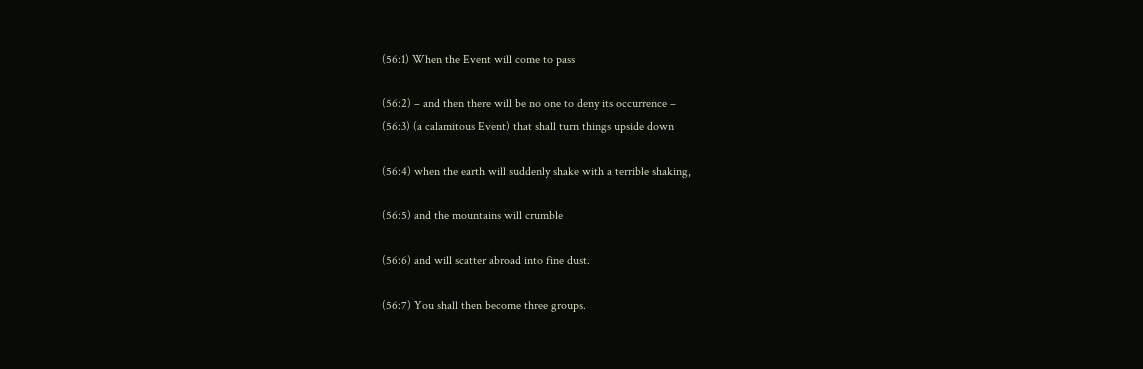(56:1) When the Event will come to pass

(56:2) – and then there will be no one to deny its occurrence –
(56:3) (a calamitous Event) that shall turn things upside down

(56:4) when the earth will suddenly shake with a terrible shaking,

(56:5) and the mountains will crumble

(56:6) and will scatter abroad into fine dust.

(56:7) You shall then become three groups.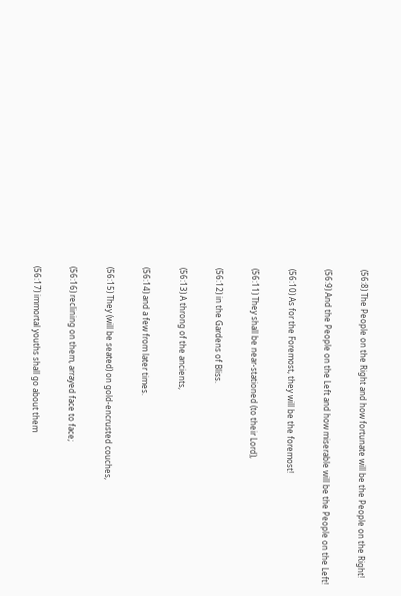(56:8) The People on the Right and how fortunate will be the People on the Right!

(56:9) And the People on the Left and how miserable will be the People on the Left!

(56:10) As for the Foremost, they will be the foremost!

(56:11) They shall be near-stationed (to their Lord),

(56:12) in the Gardens of Bliss.

(56:13) A throng of the ancients,

(56:14) and a few from later times.

(56:15) They (will be seated) on gold-encrusted couches,

(56:16) reclining on them, arrayed face to face;

(56:17) immortal youths shall go about them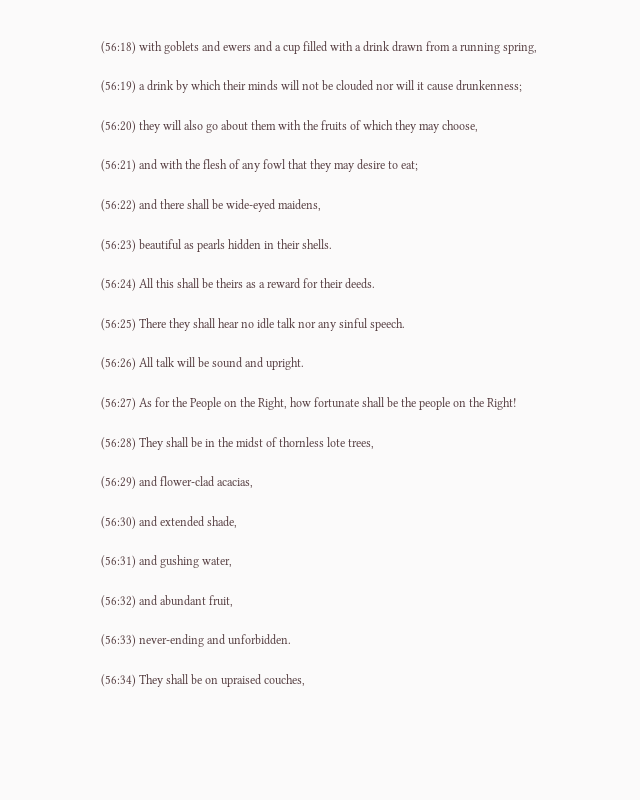(56:18) with goblets and ewers and a cup filled with a drink drawn from a running spring,

(56:19) a drink by which their minds will not be clouded nor will it cause drunkenness;

(56:20) they will also go about them with the fruits of which they may choose,

(56:21) and with the flesh of any fowl that they may desire to eat;

(56:22) and there shall be wide-eyed maidens,

(56:23) beautiful as pearls hidden in their shells.

(56:24) All this shall be theirs as a reward for their deeds.

(56:25) There they shall hear no idle talk nor any sinful speech.

(56:26) All talk will be sound and upright.

(56:27) As for the People on the Right, how fortunate shall be the people on the Right!

(56:28) They shall be in the midst of thornless lote trees,

(56:29) and flower-clad acacias,

(56:30) and extended shade,

(56:31) and gushing water,

(56:32) and abundant fruit,

(56:33) never-ending and unforbidden.

(56:34) They shall be on upraised couches,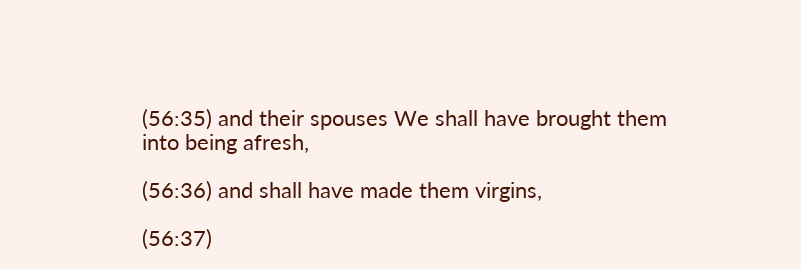(56:35) and their spouses We shall have brought them into being afresh,

(56:36) and shall have made them virgins,

(56:37)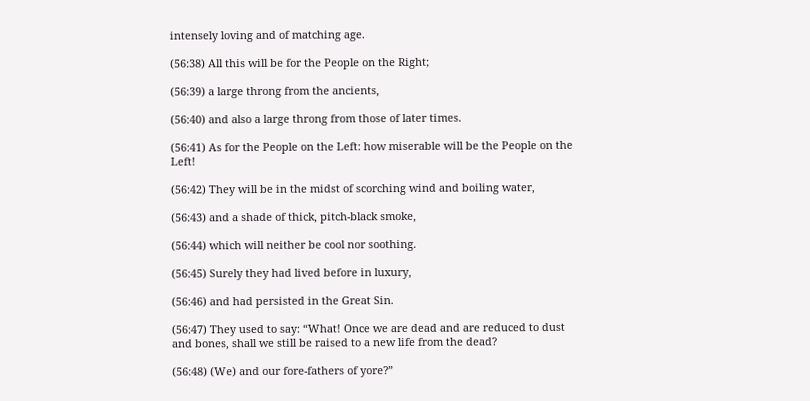intensely loving and of matching age.

(56:38) All this will be for the People on the Right;

(56:39) a large throng from the ancients,

(56:40) and also a large throng from those of later times.

(56:41) As for the People on the Left: how miserable will be the People on the Left!

(56:42) They will be in the midst of scorching wind and boiling water,

(56:43) and a shade of thick, pitch-black smoke,

(56:44) which will neither be cool nor soothing.

(56:45) Surely they had lived before in luxury,

(56:46) and had persisted in the Great Sin.

(56:47) They used to say: “What! Once we are dead and are reduced to dust and bones, shall we still be raised to a new life from the dead?

(56:48) (We) and our fore-fathers of yore?”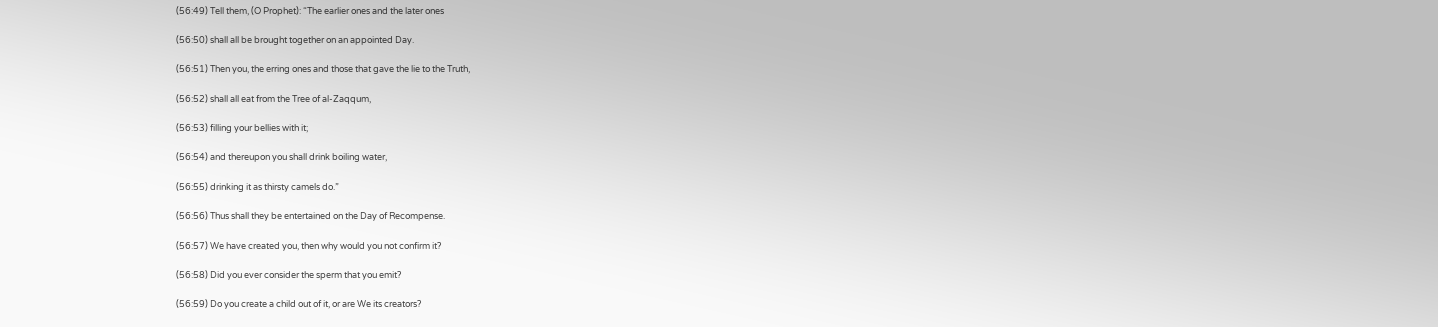(56:49) Tell them, (O Prophet): “The earlier ones and the later ones

(56:50) shall all be brought together on an appointed Day.

(56:51) Then you, the erring ones and those that gave the lie to the Truth,

(56:52) shall all eat from the Tree of al-Zaqqum,

(56:53) filling your bellies with it;

(56:54) and thereupon you shall drink boiling water,

(56:55) drinking it as thirsty camels do.”

(56:56) Thus shall they be entertained on the Day of Recompense.

(56:57) We have created you, then why would you not confirm it?

(56:58) Did you ever consider the sperm that you emit?

(56:59) Do you create a child out of it, or are We its creators?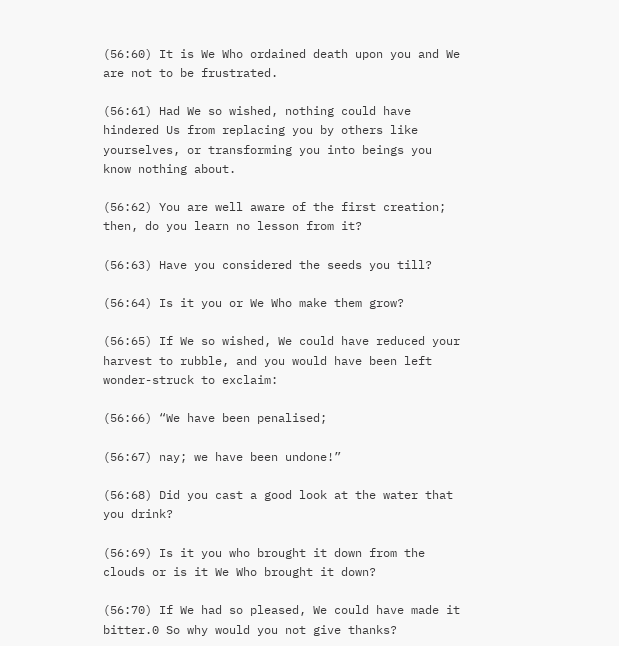(56:60) It is We Who ordained death upon you and We are not to be frustrated.

(56:61) Had We so wished, nothing could have hindered Us from replacing you by others like yourselves, or transforming you into beings you know nothing about.

(56:62) You are well aware of the first creation; then, do you learn no lesson from it?

(56:63) Have you considered the seeds you till?

(56:64) Is it you or We Who make them grow?

(56:65) If We so wished, We could have reduced your harvest to rubble, and you would have been left wonder-struck to exclaim:

(56:66) “We have been penalised;

(56:67) nay; we have been undone!”

(56:68) Did you cast a good look at the water that you drink?

(56:69) Is it you who brought it down from the clouds or is it We Who brought it down?

(56:70) If We had so pleased, We could have made it bitter.0 So why would you not give thanks?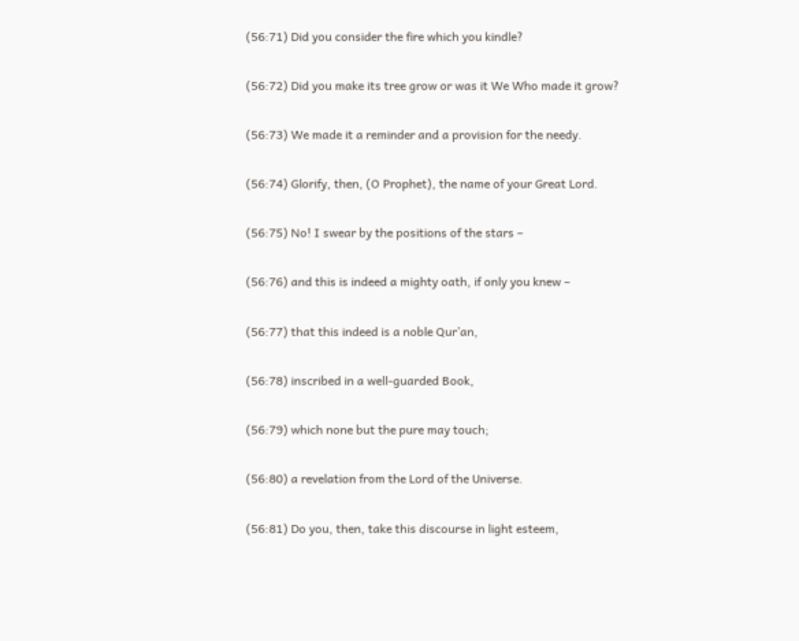(56:71) Did you consider the fire which you kindle?

(56:72) Did you make its tree grow or was it We Who made it grow?

(56:73) We made it a reminder and a provision for the needy.

(56:74) Glorify, then, (O Prophet), the name of your Great Lord.

(56:75) No! I swear by the positions of the stars –

(56:76) and this is indeed a mighty oath, if only you knew –

(56:77) that this indeed is a noble Qur’an,

(56:78) inscribed in a well-guarded Book,

(56:79) which none but the pure may touch;

(56:80) a revelation from the Lord of the Universe.

(56:81) Do you, then, take this discourse in light esteem,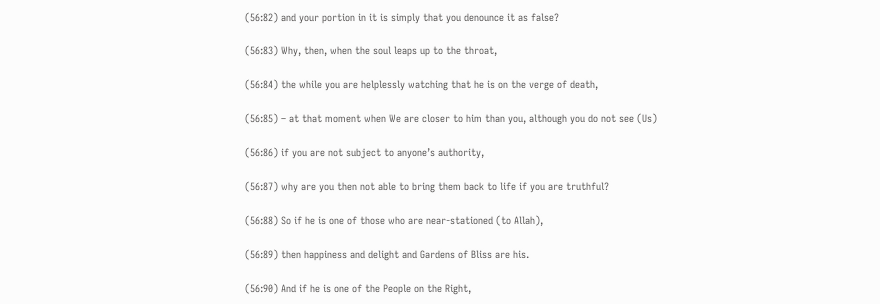(56:82) and your portion in it is simply that you denounce it as false?

(56:83) Why, then, when the soul leaps up to the throat,

(56:84) the while you are helplessly watching that he is on the verge of death,

(56:85) – at that moment when We are closer to him than you, although you do not see (Us)

(56:86) if you are not subject to anyone’s authority,

(56:87) why are you then not able to bring them back to life if you are truthful?

(56:88) So if he is one of those who are near-stationed (to Allah),

(56:89) then happiness and delight and Gardens of Bliss are his.

(56:90) And if he is one of the People on the Right,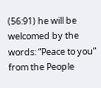(56:91) he will be welcomed by the words: “Peace to you” from the People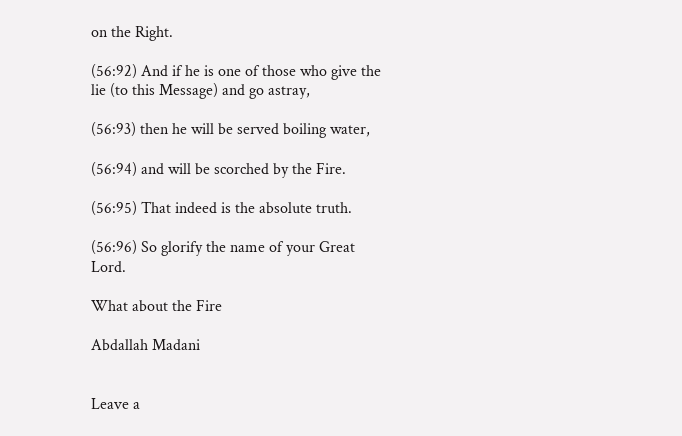on the Right.

(56:92) And if he is one of those who give the lie (to this Message) and go astray,

(56:93) then he will be served boiling water,

(56:94) and will be scorched by the Fire.

(56:95) That indeed is the absolute truth.

(56:96) So glorify the name of your Great Lord.

What about the Fire

Abdallah Madani


Leave a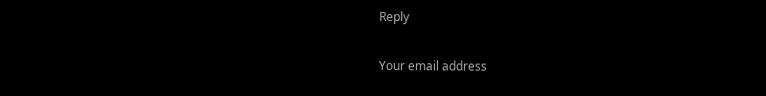Reply

Your email address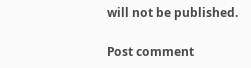will not be published.

Post comment